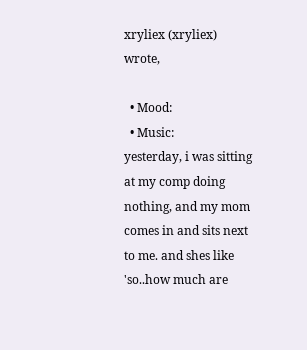xryliex (xryliex) wrote,

  • Mood:
  • Music:
yesterday, i was sitting at my comp doing nothing, and my mom comes in and sits next to me. and shes like 'so..how much are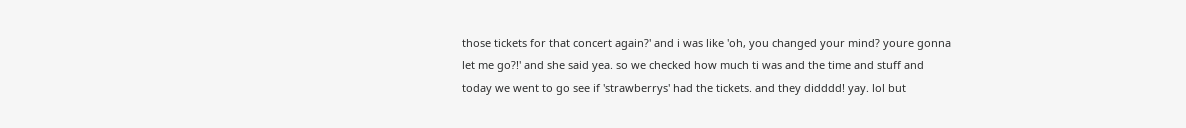those tickets for that concert again?' and i was like 'oh, you changed your mind? youre gonna let me go?!' and she said yea. so we checked how much ti was and the time and stuff and today we went to go see if 'strawberrys' had the tickets. and they didddd! yay. lol but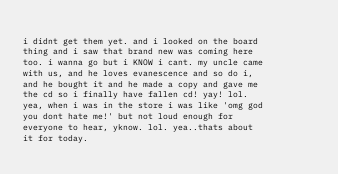i didnt get them yet. and i looked on the board thing and i saw that brand new was coming here too. i wanna go but i KNOW i cant. my uncle came with us, and he loves evanescence and so do i, and he bought it and he made a copy and gave me the cd so i finally have fallen cd! yay! lol. yea, when i was in the store i was like 'omg god you dont hate me!' but not loud enough for everyone to hear, yknow. lol. yea..thats about it for today.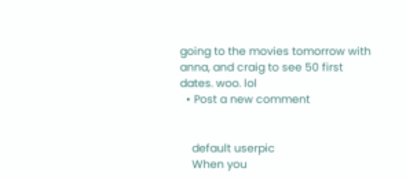going to the movies tomorrow with anna, and craig to see 50 first dates. woo. lol
  • Post a new comment


    default userpic
    When you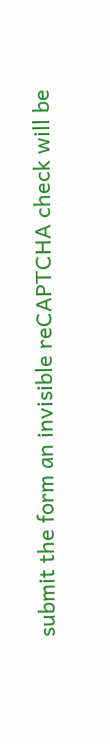submit the form an invisible reCAPTCHA check will be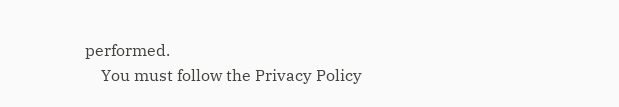performed.
    You must follow the Privacy Policy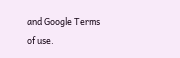and Google Terms of use.